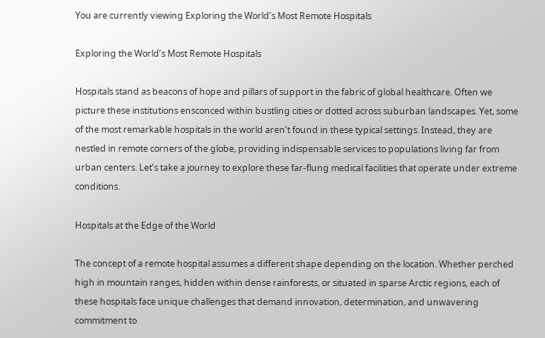You are currently viewing Exploring the World’s Most Remote Hospitals

Exploring the World’s Most Remote Hospitals

Hospitals stand as beacons of hope and pillars of support in the fabric of global healthcare. Often we picture these institutions ensconced within bustling cities or dotted across suburban landscapes. Yet, some of the most remarkable hospitals in the world aren’t found in these typical settings. Instead, they are nestled in remote corners of the globe, providing indispensable services to populations living far from urban centers. Let’s take a journey to explore these far-flung medical facilities that operate under extreme conditions.

Hospitals at the Edge of the World

The concept of a remote hospital assumes a different shape depending on the location. Whether perched high in mountain ranges, hidden within dense rainforests, or situated in sparse Arctic regions, each of these hospitals face unique challenges that demand innovation, determination, and unwavering commitment to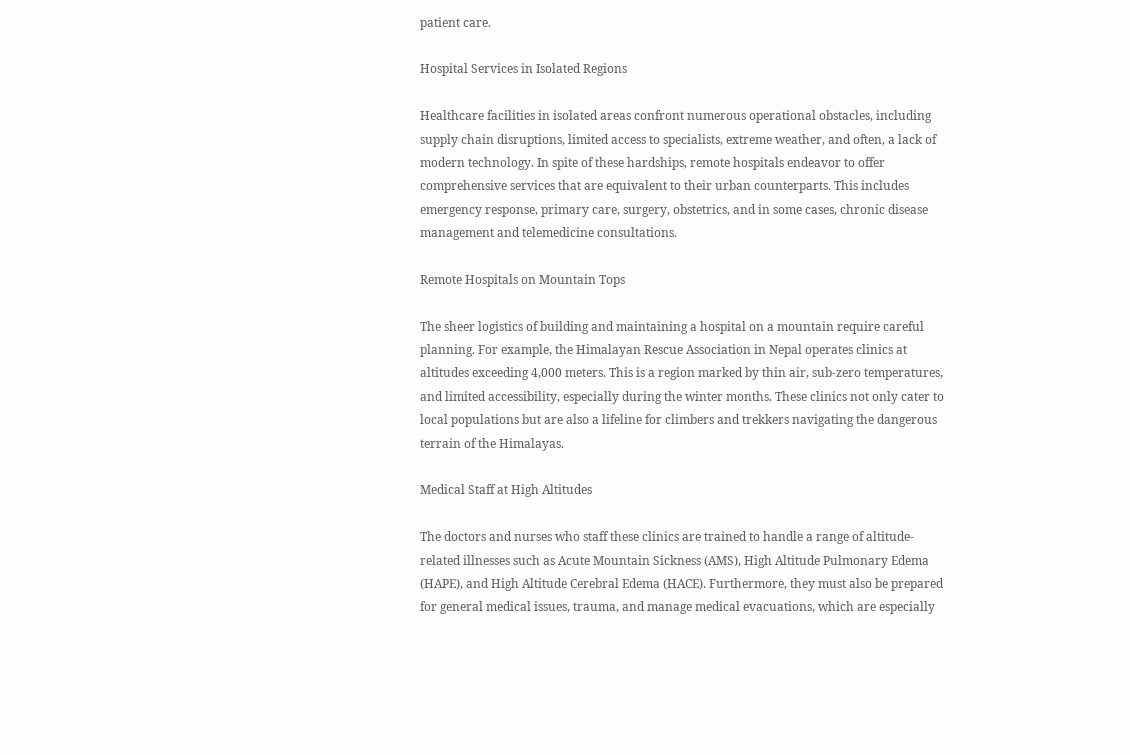patient care.

Hospital Services in Isolated Regions

Healthcare facilities in isolated areas confront numerous operational obstacles, including supply chain disruptions, limited access to specialists, extreme weather, and often, a lack of modern technology. In spite of these hardships, remote hospitals endeavor to offer comprehensive services that are equivalent to their urban counterparts. This includes emergency response, primary care, surgery, obstetrics, and in some cases, chronic disease management and telemedicine consultations.

Remote Hospitals on Mountain Tops

The sheer logistics of building and maintaining a hospital on a mountain require careful planning. For example, the Himalayan Rescue Association in Nepal operates clinics at altitudes exceeding 4,000 meters. This is a region marked by thin air, sub-zero temperatures, and limited accessibility, especially during the winter months. These clinics not only cater to local populations but are also a lifeline for climbers and trekkers navigating the dangerous terrain of the Himalayas.

Medical Staff at High Altitudes

The doctors and nurses who staff these clinics are trained to handle a range of altitude-related illnesses such as Acute Mountain Sickness (AMS), High Altitude Pulmonary Edema (HAPE), and High Altitude Cerebral Edema (HACE). Furthermore, they must also be prepared for general medical issues, trauma, and manage medical evacuations, which are especially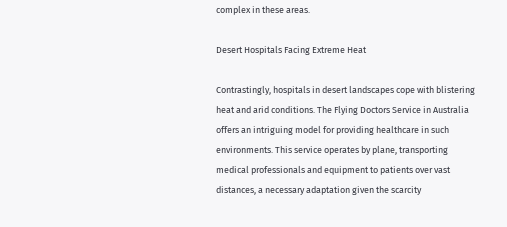complex in these areas.

Desert Hospitals Facing Extreme Heat

Contrastingly, hospitals in desert landscapes cope with blistering heat and arid conditions. The Flying Doctors Service in Australia offers an intriguing model for providing healthcare in such environments. This service operates by plane, transporting medical professionals and equipment to patients over vast distances, a necessary adaptation given the scarcity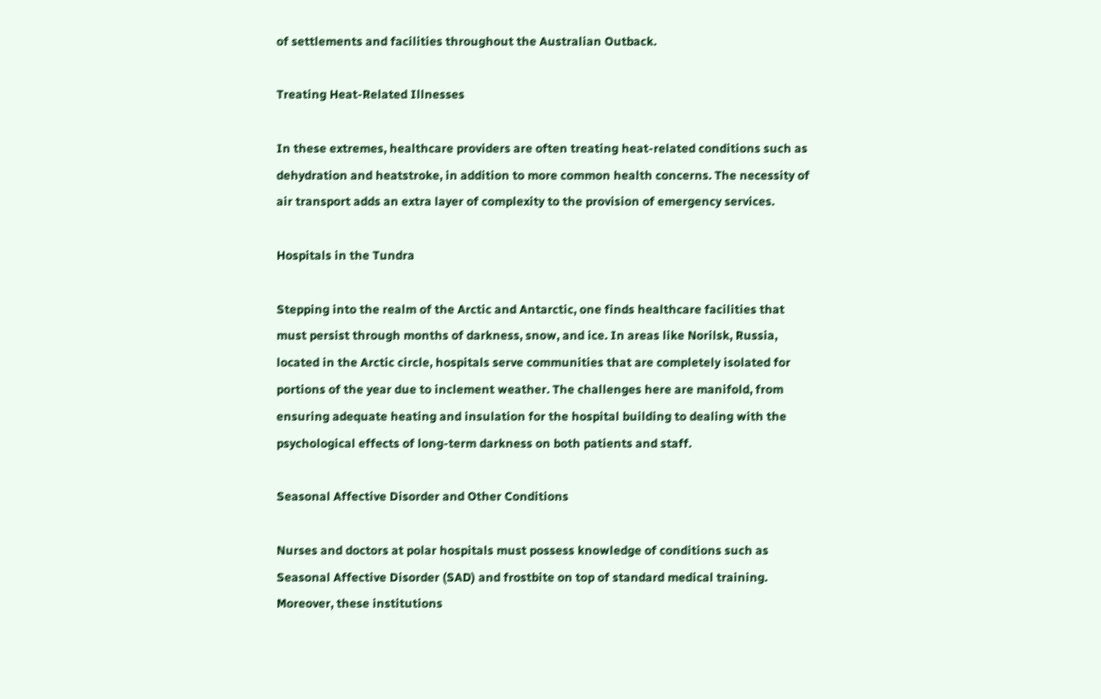of settlements and facilities throughout the Australian Outback.

Treating Heat-Related Illnesses

In these extremes, healthcare providers are often treating heat-related conditions such as dehydration and heatstroke, in addition to more common health concerns. The necessity of air transport adds an extra layer of complexity to the provision of emergency services.

Hospitals in the Tundra

Stepping into the realm of the Arctic and Antarctic, one finds healthcare facilities that must persist through months of darkness, snow, and ice. In areas like Norilsk, Russia, located in the Arctic circle, hospitals serve communities that are completely isolated for portions of the year due to inclement weather. The challenges here are manifold, from ensuring adequate heating and insulation for the hospital building to dealing with the psychological effects of long-term darkness on both patients and staff.

Seasonal Affective Disorder and Other Conditions

Nurses and doctors at polar hospitals must possess knowledge of conditions such as Seasonal Affective Disorder (SAD) and frostbite on top of standard medical training. Moreover, these institutions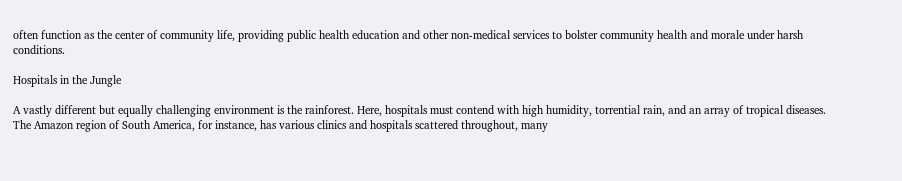often function as the center of community life, providing public health education and other non-medical services to bolster community health and morale under harsh conditions.

Hospitals in the Jungle

A vastly different but equally challenging environment is the rainforest. Here, hospitals must contend with high humidity, torrential rain, and an array of tropical diseases. The Amazon region of South America, for instance, has various clinics and hospitals scattered throughout, many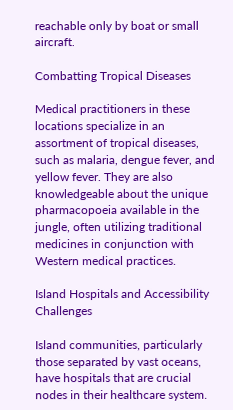reachable only by boat or small aircraft.

Combatting Tropical Diseases

Medical practitioners in these locations specialize in an assortment of tropical diseases, such as malaria, dengue fever, and yellow fever. They are also knowledgeable about the unique pharmacopoeia available in the jungle, often utilizing traditional medicines in conjunction with Western medical practices.

Island Hospitals and Accessibility Challenges

Island communities, particularly those separated by vast oceans, have hospitals that are crucial nodes in their healthcare system.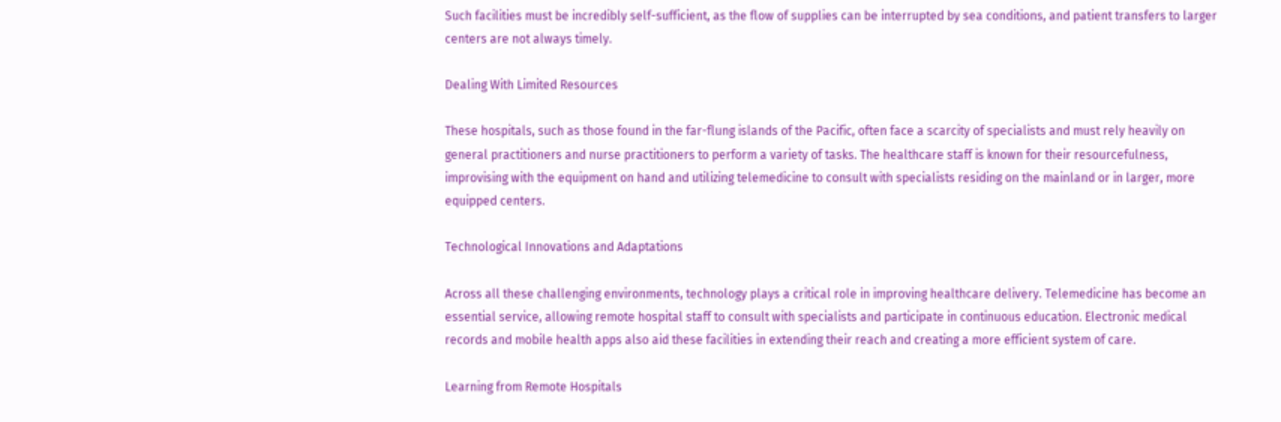Such facilities must be incredibly self-sufficient, as the flow of supplies can be interrupted by sea conditions, and patient transfers to larger centers are not always timely.

Dealing With Limited Resources

These hospitals, such as those found in the far-flung islands of the Pacific, often face a scarcity of specialists and must rely heavily on general practitioners and nurse practitioners to perform a variety of tasks. The healthcare staff is known for their resourcefulness, improvising with the equipment on hand and utilizing telemedicine to consult with specialists residing on the mainland or in larger, more equipped centers.

Technological Innovations and Adaptations

Across all these challenging environments, technology plays a critical role in improving healthcare delivery. Telemedicine has become an essential service, allowing remote hospital staff to consult with specialists and participate in continuous education. Electronic medical records and mobile health apps also aid these facilities in extending their reach and creating a more efficient system of care.

Learning from Remote Hospitals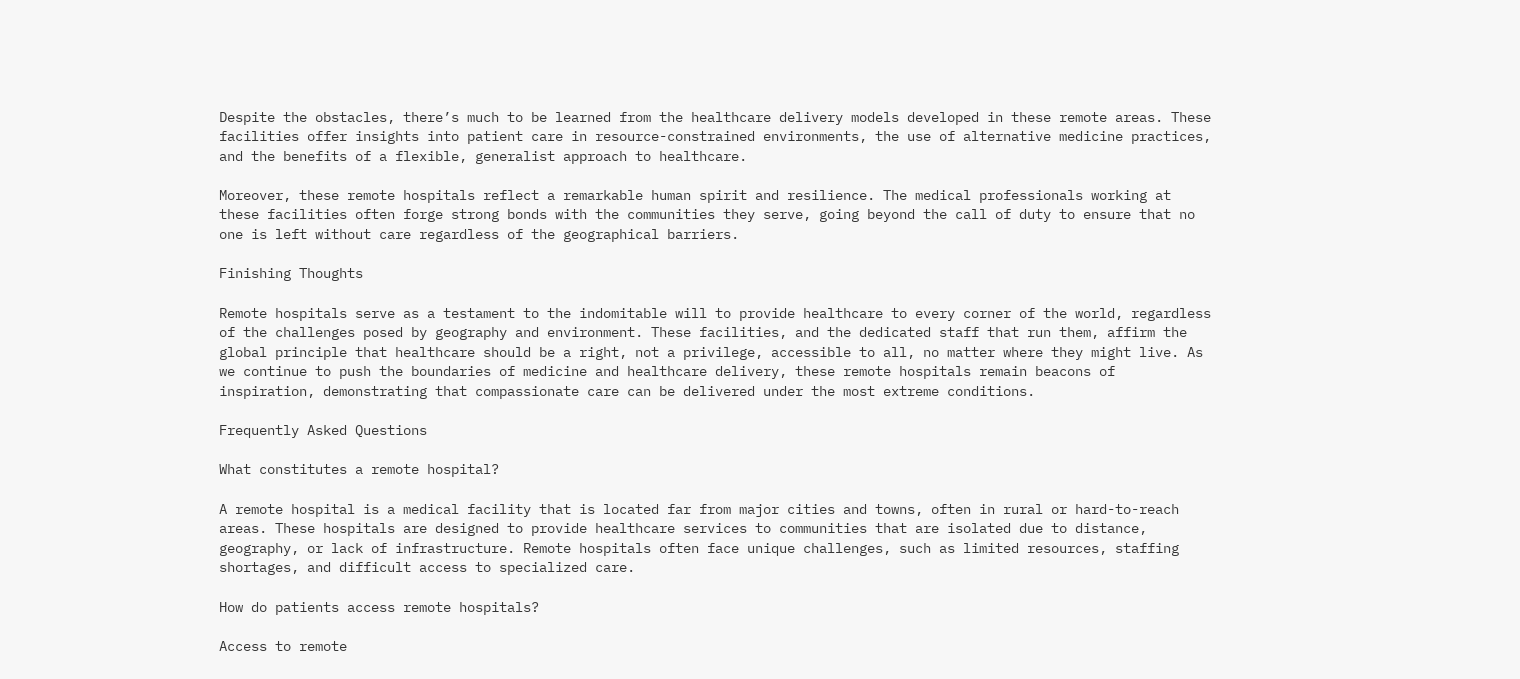Despite the obstacles, there’s much to be learned from the healthcare delivery models developed in these remote areas. These facilities offer insights into patient care in resource-constrained environments, the use of alternative medicine practices, and the benefits of a flexible, generalist approach to healthcare.

Moreover, these remote hospitals reflect a remarkable human spirit and resilience. The medical professionals working at these facilities often forge strong bonds with the communities they serve, going beyond the call of duty to ensure that no one is left without care regardless of the geographical barriers.

Finishing Thoughts

Remote hospitals serve as a testament to the indomitable will to provide healthcare to every corner of the world, regardless of the challenges posed by geography and environment. These facilities, and the dedicated staff that run them, affirm the global principle that healthcare should be a right, not a privilege, accessible to all, no matter where they might live. As we continue to push the boundaries of medicine and healthcare delivery, these remote hospitals remain beacons of inspiration, demonstrating that compassionate care can be delivered under the most extreme conditions.

Frequently Asked Questions

What constitutes a remote hospital?

A remote hospital is a medical facility that is located far from major cities and towns, often in rural or hard-to-reach areas. These hospitals are designed to provide healthcare services to communities that are isolated due to distance, geography, or lack of infrastructure. Remote hospitals often face unique challenges, such as limited resources, staffing shortages, and difficult access to specialized care.

How do patients access remote hospitals?

Access to remote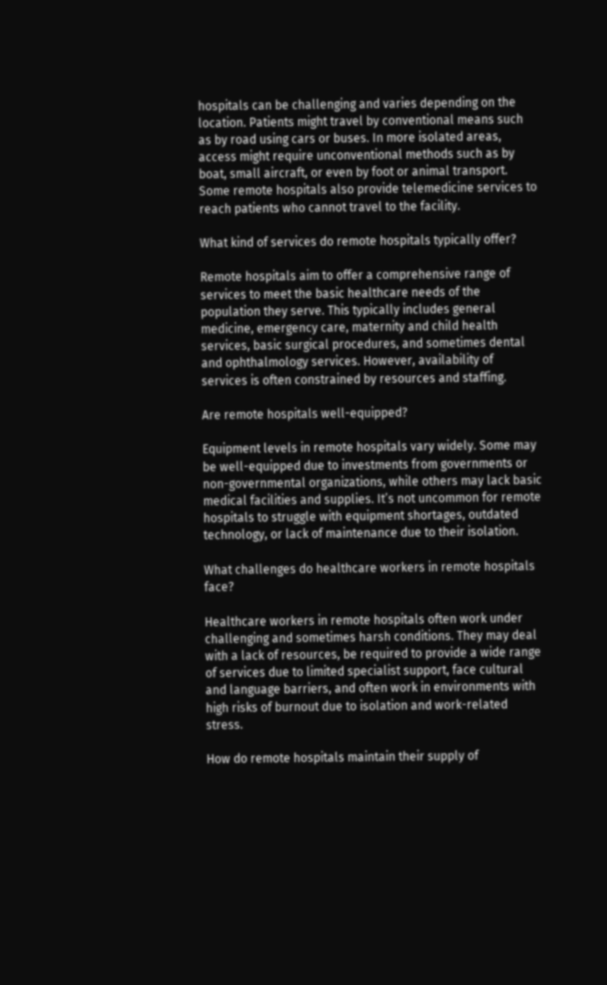hospitals can be challenging and varies depending on the location. Patients might travel by conventional means such as by road using cars or buses. In more isolated areas, access might require unconventional methods such as by boat, small aircraft, or even by foot or animal transport. Some remote hospitals also provide telemedicine services to reach patients who cannot travel to the facility.

What kind of services do remote hospitals typically offer?

Remote hospitals aim to offer a comprehensive range of services to meet the basic healthcare needs of the population they serve. This typically includes general medicine, emergency care, maternity and child health services, basic surgical procedures, and sometimes dental and ophthalmology services. However, availability of services is often constrained by resources and staffing.

Are remote hospitals well-equipped?

Equipment levels in remote hospitals vary widely. Some may be well-equipped due to investments from governments or non-governmental organizations, while others may lack basic medical facilities and supplies. It’s not uncommon for remote hospitals to struggle with equipment shortages, outdated technology, or lack of maintenance due to their isolation.

What challenges do healthcare workers in remote hospitals face?

Healthcare workers in remote hospitals often work under challenging and sometimes harsh conditions. They may deal with a lack of resources, be required to provide a wide range of services due to limited specialist support, face cultural and language barriers, and often work in environments with high risks of burnout due to isolation and work-related stress.

How do remote hospitals maintain their supply of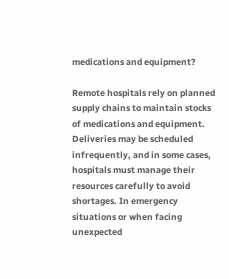medications and equipment?

Remote hospitals rely on planned supply chains to maintain stocks of medications and equipment. Deliveries may be scheduled infrequently, and in some cases, hospitals must manage their resources carefully to avoid shortages. In emergency situations or when facing unexpected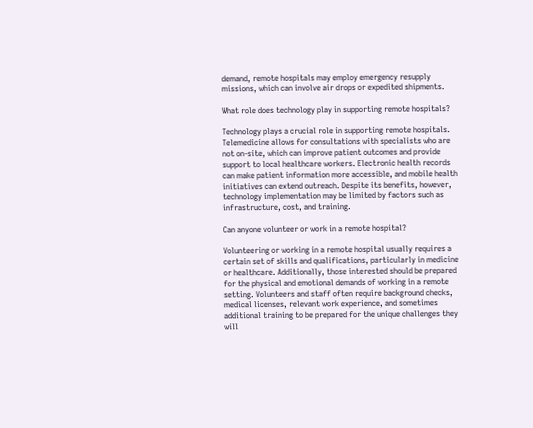demand, remote hospitals may employ emergency resupply missions, which can involve air drops or expedited shipments.

What role does technology play in supporting remote hospitals?

Technology plays a crucial role in supporting remote hospitals. Telemedicine allows for consultations with specialists who are not on-site, which can improve patient outcomes and provide support to local healthcare workers. Electronic health records can make patient information more accessible, and mobile health initiatives can extend outreach. Despite its benefits, however, technology implementation may be limited by factors such as infrastructure, cost, and training.

Can anyone volunteer or work in a remote hospital?

Volunteering or working in a remote hospital usually requires a certain set of skills and qualifications, particularly in medicine or healthcare. Additionally, those interested should be prepared for the physical and emotional demands of working in a remote setting. Volunteers and staff often require background checks, medical licenses, relevant work experience, and sometimes additional training to be prepared for the unique challenges they will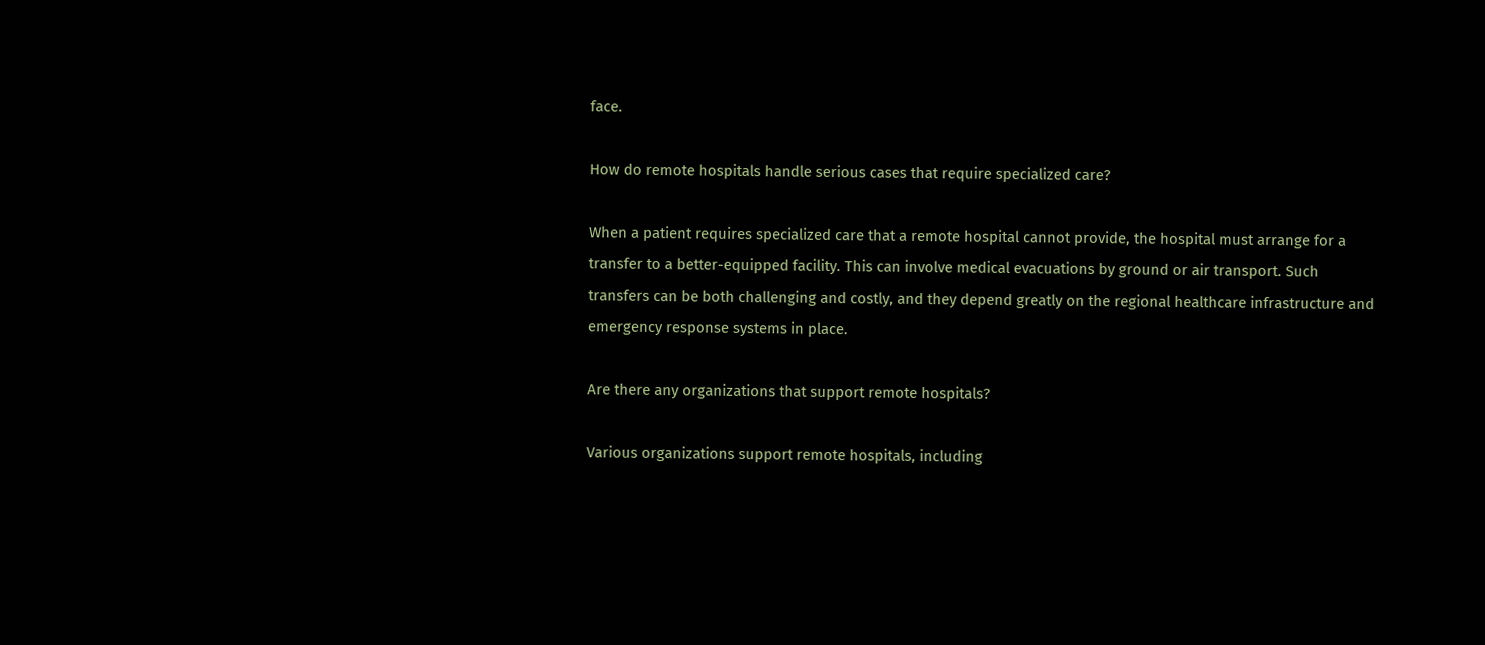face.

How do remote hospitals handle serious cases that require specialized care?

When a patient requires specialized care that a remote hospital cannot provide, the hospital must arrange for a transfer to a better-equipped facility. This can involve medical evacuations by ground or air transport. Such transfers can be both challenging and costly, and they depend greatly on the regional healthcare infrastructure and emergency response systems in place.

Are there any organizations that support remote hospitals?

Various organizations support remote hospitals, including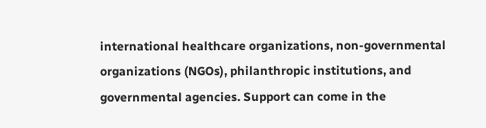international healthcare organizations, non-governmental organizations (NGOs), philanthropic institutions, and governmental agencies. Support can come in the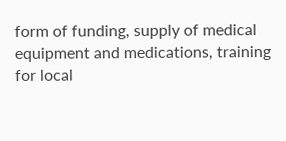form of funding, supply of medical equipment and medications, training for local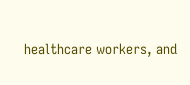healthcare workers, and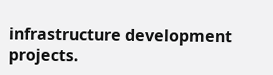infrastructure development projects.